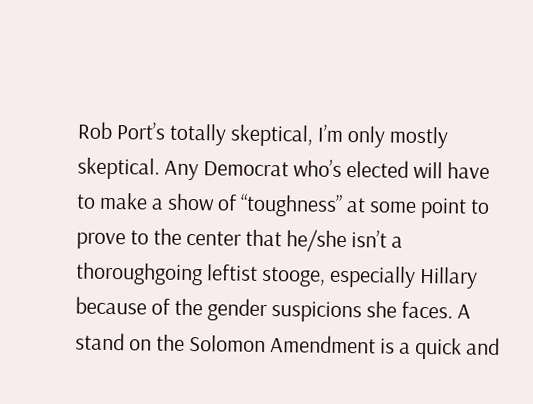Rob Port’s totally skeptical, I’m only mostly skeptical. Any Democrat who’s elected will have to make a show of “toughness” at some point to prove to the center that he/she isn’t a thoroughgoing leftist stooge, especially Hillary because of the gender suspicions she faces. A stand on the Solomon Amendment is a quick and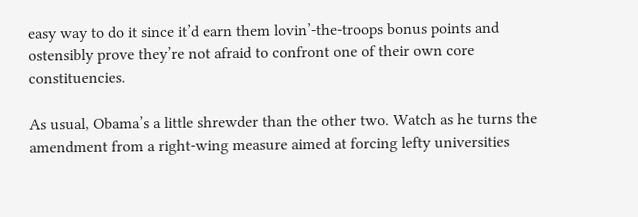easy way to do it since it’d earn them lovin’-the-troops bonus points and ostensibly prove they’re not afraid to confront one of their own core constituencies.

As usual, Obama’s a little shrewder than the other two. Watch as he turns the amendment from a right-wing measure aimed at forcing lefty universities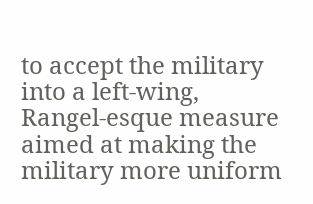to accept the military into a left-wing, Rangel-esque measure aimed at making the military more uniform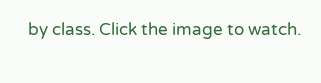by class. Click the image to watch.